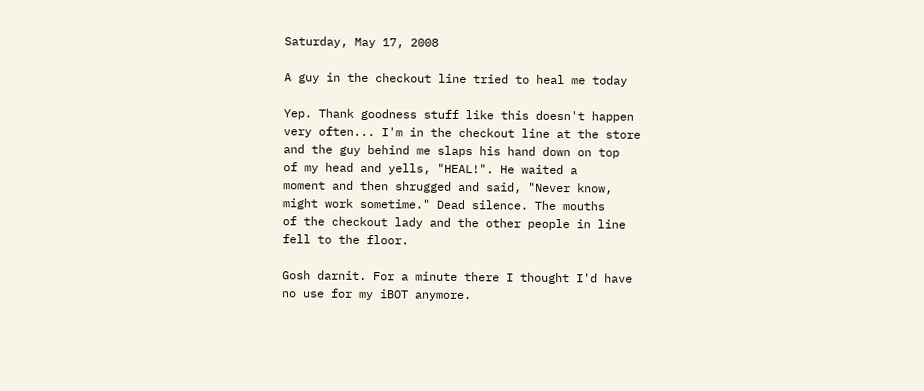Saturday, May 17, 2008

A guy in the checkout line tried to heal me today

Yep. Thank goodness stuff like this doesn't happen
very often... I'm in the checkout line at the store
and the guy behind me slaps his hand down on top
of my head and yells, "HEAL!". He waited a
moment and then shrugged and said, "Never know,
might work sometime." Dead silence. The mouths
of the checkout lady and the other people in line
fell to the floor.

Gosh darnit. For a minute there I thought I'd have
no use for my iBOT anymore.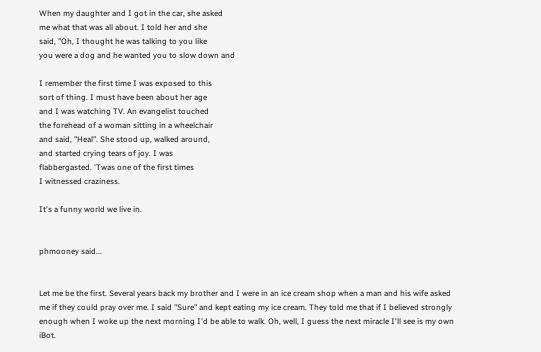When my daughter and I got in the car, she asked
me what that was all about. I told her and she
said, "Oh, I thought he was talking to you like
you were a dog and he wanted you to slow down and

I remember the first time I was exposed to this
sort of thing. I must have been about her age
and I was watching TV. An evangelist touched
the forehead of a woman sitting in a wheelchair
and said, "Heal". She stood up, walked around,
and started crying tears of joy. I was
flabbergasted. 'Twas one of the first times
I witnessed craziness.

It's a funny world we live in.


phmooney said...


Let me be the first. Several years back my brother and I were in an ice cream shop when a man and his wife asked me if they could pray over me. I said "Sure" and kept eating my ice cream. They told me that if I believed strongly enough when I woke up the next morning I'd be able to walk. Oh, well, I guess the next miracle I'll see is my own iBot.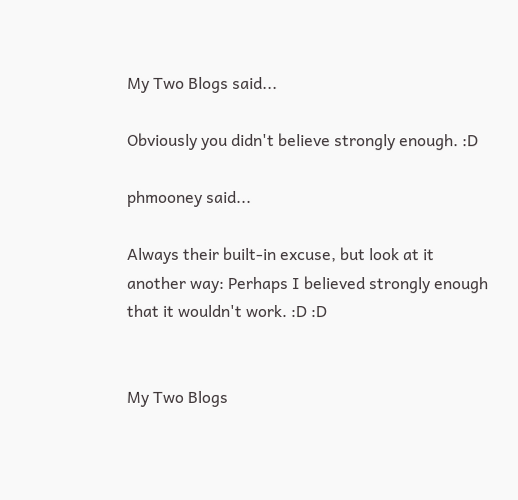My Two Blogs said...

Obviously you didn't believe strongly enough. :D

phmooney said...

Always their built-in excuse, but look at it another way: Perhaps I believed strongly enough that it wouldn't work. :D :D


My Two Blogs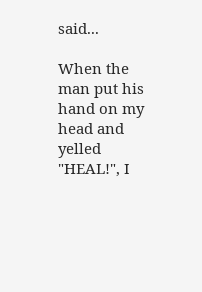said...

When the man put his hand on my head and yelled "HEAL!", I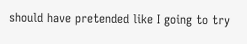should have pretended like I going to try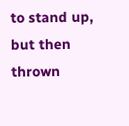to stand up, but then thrown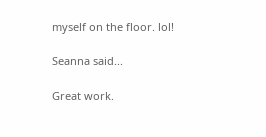myself on the floor. lol!

Seanna said...

Great work.